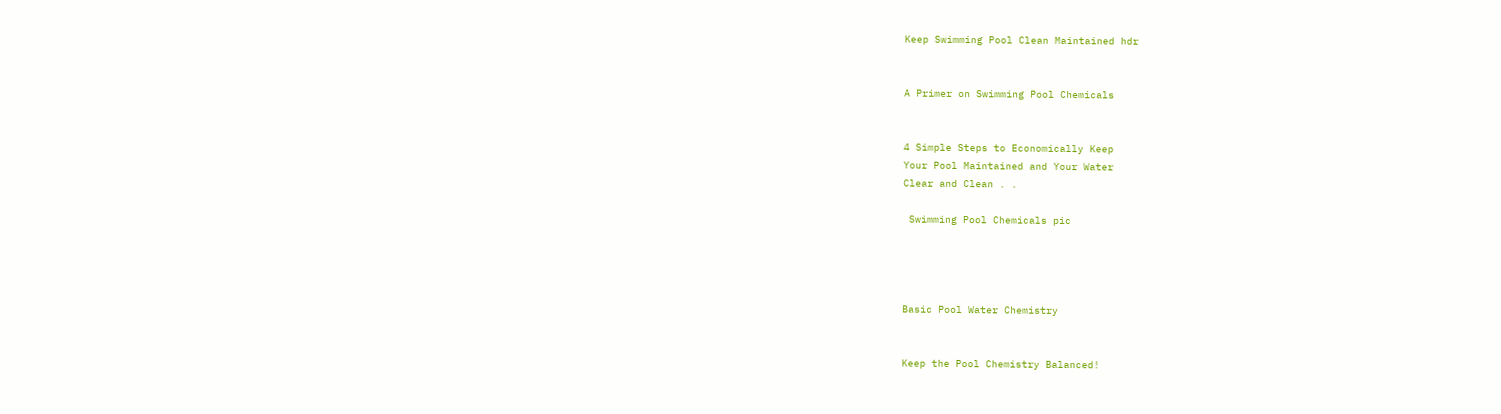Keep Swimming Pool Clean Maintained hdr


A Primer on Swimming Pool Chemicals


4 Simple Steps to Economically Keep
Your Pool Maintained and Your Water
Clear and Clean . .

 Swimming Pool Chemicals pic




Basic Pool Water Chemistry


Keep the Pool Chemistry Balanced!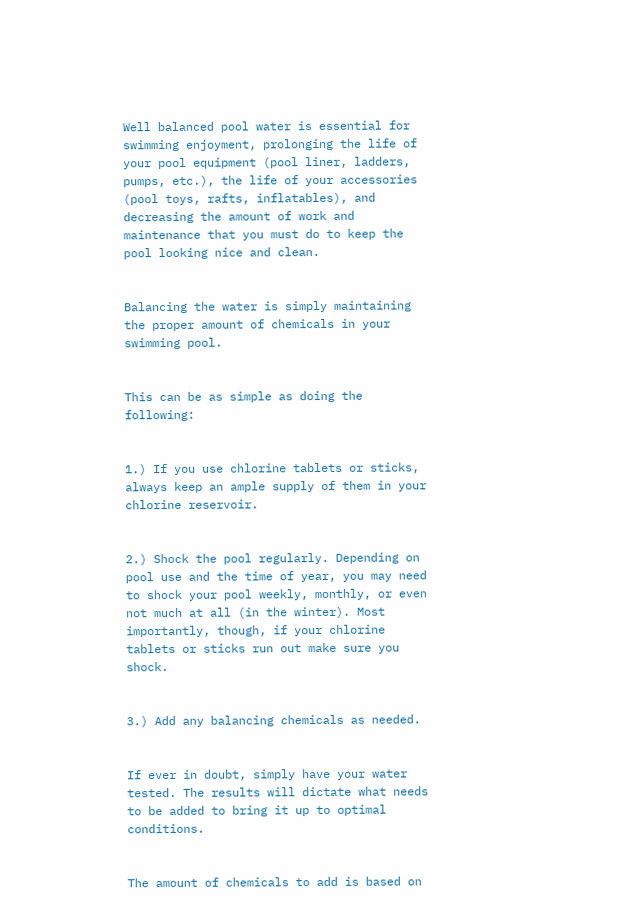Well balanced pool water is essential for swimming enjoyment, prolonging the life of your pool equipment (pool liner, ladders, pumps, etc.), the life of your accessories (pool toys, rafts, inflatables), and decreasing the amount of work and maintenance that you must do to keep the pool looking nice and clean.


Balancing the water is simply maintaining the proper amount of chemicals in your swimming pool.


This can be as simple as doing the following:


1.) If you use chlorine tablets or sticks, always keep an ample supply of them in your chlorine reservoir.


2.) Shock the pool regularly. Depending on pool use and the time of year, you may need to shock your pool weekly, monthly, or even not much at all (in the winter). Most importantly, though, if your chlorine tablets or sticks run out make sure you shock.


3.) Add any balancing chemicals as needed.


If ever in doubt, simply have your water tested. The results will dictate what needs to be added to bring it up to optimal conditions.


The amount of chemicals to add is based on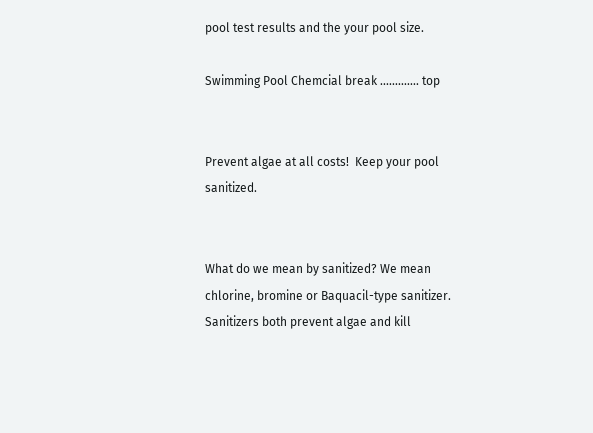pool test results and the your pool size.

Swimming Pool Chemcial break ............. top


Prevent algae at all costs!  Keep your pool sanitized.


What do we mean by sanitized? We mean chlorine, bromine or Baquacil-type sanitizer. Sanitizers both prevent algae and kill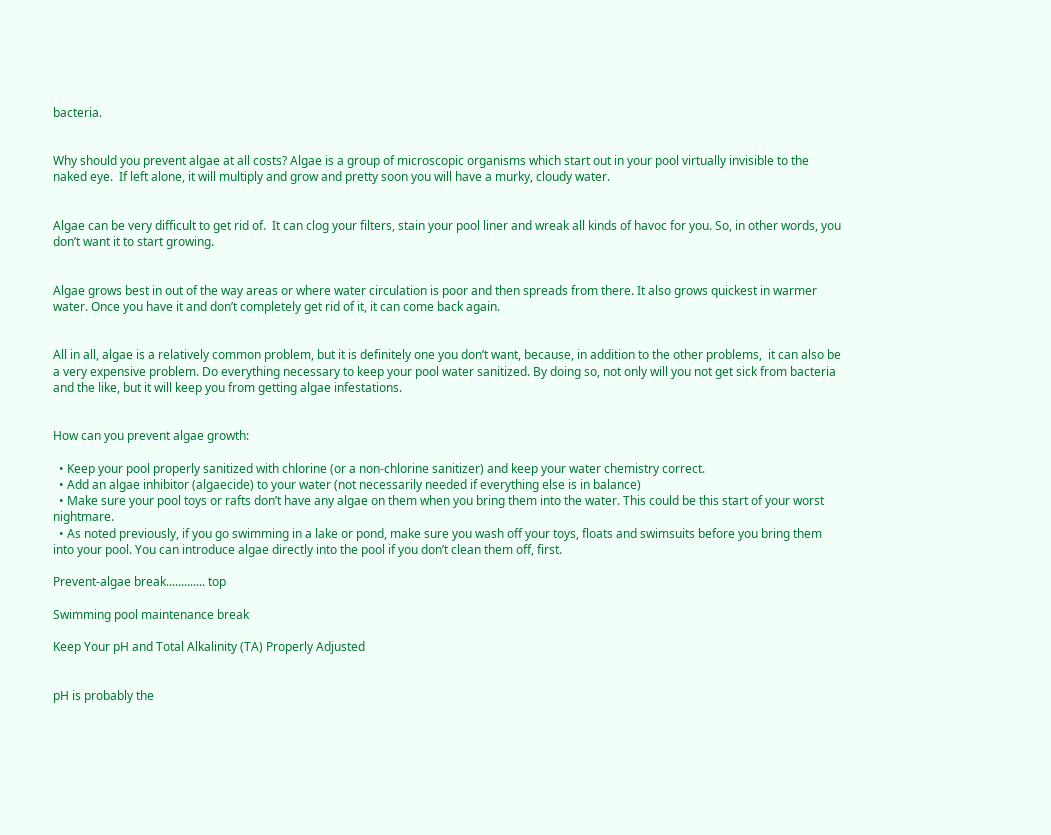bacteria.


Why should you prevent algae at all costs? Algae is a group of microscopic organisms which start out in your pool virtually invisible to the naked eye.  If left alone, it will multiply and grow and pretty soon you will have a murky, cloudy water.


Algae can be very difficult to get rid of.  It can clog your filters, stain your pool liner and wreak all kinds of havoc for you. So, in other words, you don’t want it to start growing.


Algae grows best in out of the way areas or where water circulation is poor and then spreads from there. It also grows quickest in warmer water. Once you have it and don’t completely get rid of it, it can come back again.


All in all, algae is a relatively common problem, but it is definitely one you don’t want, because, in addition to the other problems,  it can also be a very expensive problem. Do everything necessary to keep your pool water sanitized. By doing so, not only will you not get sick from bacteria and the like, but it will keep you from getting algae infestations.


How can you prevent algae growth:

  • Keep your pool properly sanitized with chlorine (or a non-chlorine sanitizer) and keep your water chemistry correct.
  • Add an algae inhibitor (algaecide) to your water (not necessarily needed if everything else is in balance)
  • Make sure your pool toys or rafts don’t have any algae on them when you bring them into the water. This could be this start of your worst nightmare.
  • As noted previously, if you go swimming in a lake or pond, make sure you wash off your toys, floats and swimsuits before you bring them into your pool. You can introduce algae directly into the pool if you don’t clean them off, first.

Prevent-algae break............. top

Swimming pool maintenance break

Keep Your pH and Total Alkalinity (TA) Properly Adjusted


pH is probably the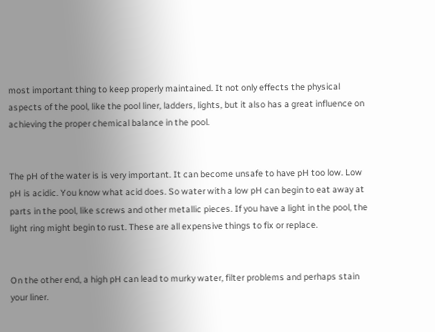most important thing to keep properly maintained. It not only effects the physical aspects of the pool, like the pool liner, ladders, lights, but it also has a great influence on achieving the proper chemical balance in the pool.


The pH of the water is is very important. It can become unsafe to have pH too low. Low pH is acidic. You know what acid does. So water with a low pH can begin to eat away at parts in the pool, like screws and other metallic pieces. If you have a light in the pool, the light ring might begin to rust. These are all expensive things to fix or replace.


On the other end, a high pH can lead to murky water, filter problems and perhaps stain your liner.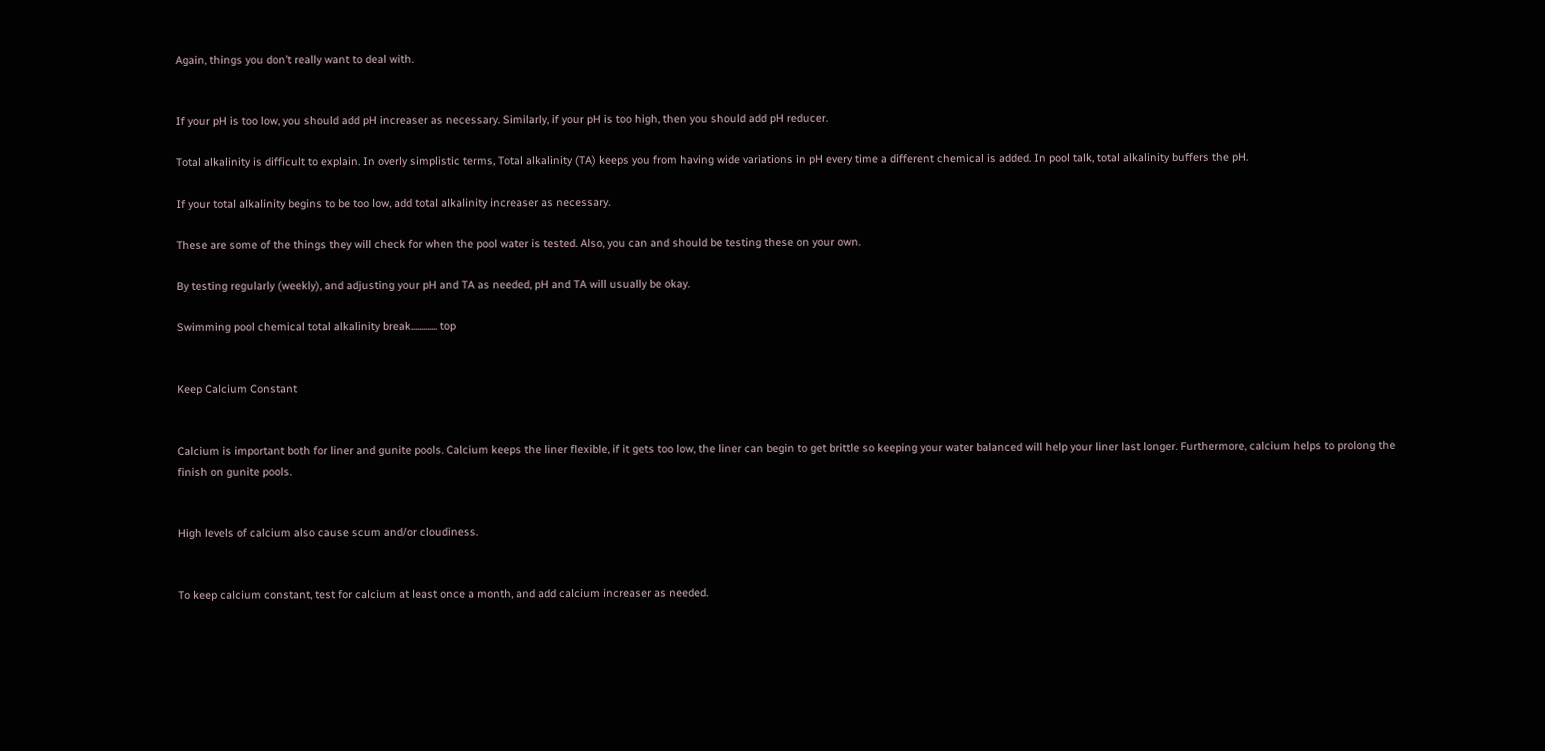Again, things you don’t really want to deal with.


If your pH is too low, you should add pH increaser as necessary. Similarly, if your pH is too high, then you should add pH reducer.

Total alkalinity is difficult to explain. In overly simplistic terms, Total alkalinity (TA) keeps you from having wide variations in pH every time a different chemical is added. In pool talk, total alkalinity buffers the pH.

If your total alkalinity begins to be too low, add total alkalinity increaser as necessary.

These are some of the things they will check for when the pool water is tested. Also, you can and should be testing these on your own.

By testing regularly (weekly), and adjusting your pH and TA as needed, pH and TA will usually be okay.

Swimming pool chemical total alkalinity break............. top


Keep Calcium Constant


Calcium is important both for liner and gunite pools. Calcium keeps the liner flexible, if it gets too low, the liner can begin to get brittle so keeping your water balanced will help your liner last longer. Furthermore, calcium helps to prolong the finish on gunite pools.


High levels of calcium also cause scum and/or cloudiness.


To keep calcium constant, test for calcium at least once a month, and add calcium increaser as needed.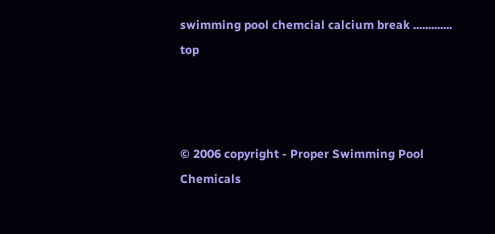swimming pool chemcial calcium break ............. top



© 2006 copyright - Proper Swimming Pool Chemicals